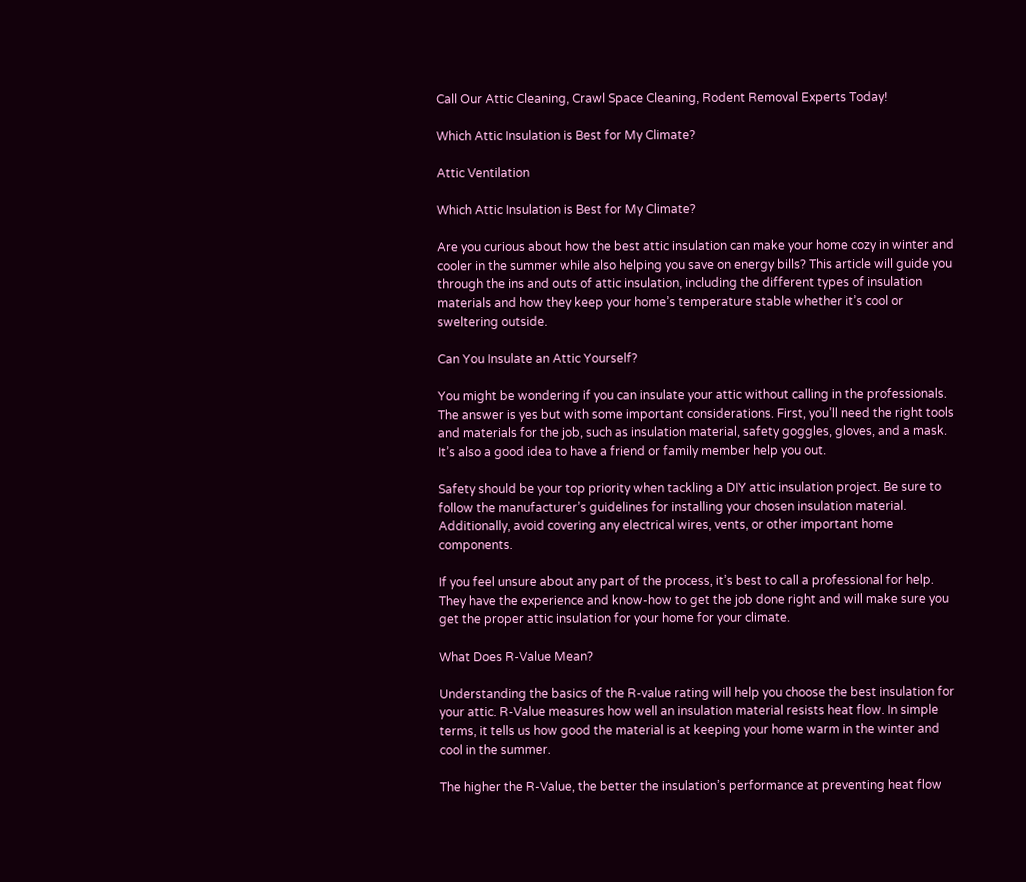Call Our Attic Cleaning, Crawl Space Cleaning, Rodent Removal Experts Today!

Which Attic Insulation is Best for My Climate?

Attic Ventilation

Which Attic Insulation is Best for My Climate?

Are you curious about how the best attic insulation can make your home cozy in winter and cooler in the summer while also helping you save on energy bills? This article will guide you through the ins and outs of attic insulation, including the different types of insulation materials and how they keep your home’s temperature stable whether it’s cool or sweltering outside.

Can You Insulate an Attic Yourself?

You might be wondering if you can insulate your attic without calling in the professionals. The answer is yes but with some important considerations. First, you’ll need the right tools and materials for the job, such as insulation material, safety goggles, gloves, and a mask. It’s also a good idea to have a friend or family member help you out.

Safety should be your top priority when tackling a DIY attic insulation project. Be sure to follow the manufacturer’s guidelines for installing your chosen insulation material. Additionally, avoid covering any electrical wires, vents, or other important home components.

If you feel unsure about any part of the process, it’s best to call a professional for help. They have the experience and know-how to get the job done right and will make sure you get the proper attic insulation for your home for your climate.

What Does R-Value Mean?

Understanding the basics of the R-value rating will help you choose the best insulation for your attic. R-Value measures how well an insulation material resists heat flow. In simple terms, it tells us how good the material is at keeping your home warm in the winter and cool in the summer.

The higher the R-Value, the better the insulation’s performance at preventing heat flow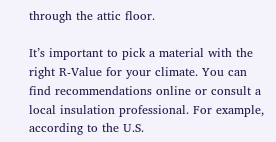through the attic floor.

It’s important to pick a material with the right R-Value for your climate. You can find recommendations online or consult a local insulation professional. For example, according to the U.S.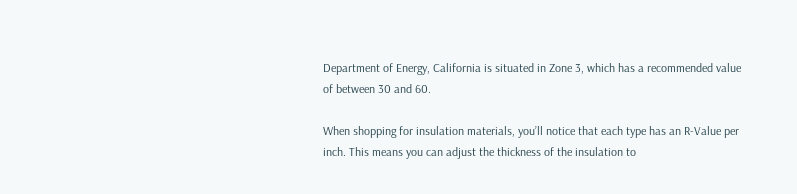Department of Energy, California is situated in Zone 3, which has a recommended value of between 30 and 60.

When shopping for insulation materials, you’ll notice that each type has an R-Value per inch. This means you can adjust the thickness of the insulation to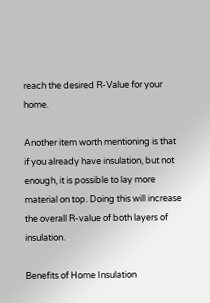reach the desired R-Value for your home.

Another item worth mentioning is that if you already have insulation, but not enough, it is possible to lay more material on top. Doing this will increase the overall R-value of both layers of insulation.

Benefits of Home Insulation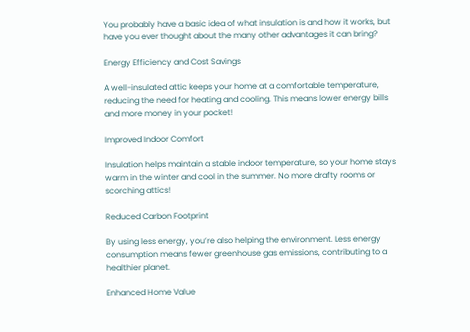You probably have a basic idea of what insulation is and how it works, but have you ever thought about the many other advantages it can bring?

Energy Efficiency and Cost Savings

A well-insulated attic keeps your home at a comfortable temperature, reducing the need for heating and cooling. This means lower energy bills and more money in your pocket!

Improved Indoor Comfort

Insulation helps maintain a stable indoor temperature, so your home stays warm in the winter and cool in the summer. No more drafty rooms or scorching attics!

Reduced Carbon Footprint

By using less energy, you’re also helping the environment. Less energy consumption means fewer greenhouse gas emissions, contributing to a healthier planet.

Enhanced Home Value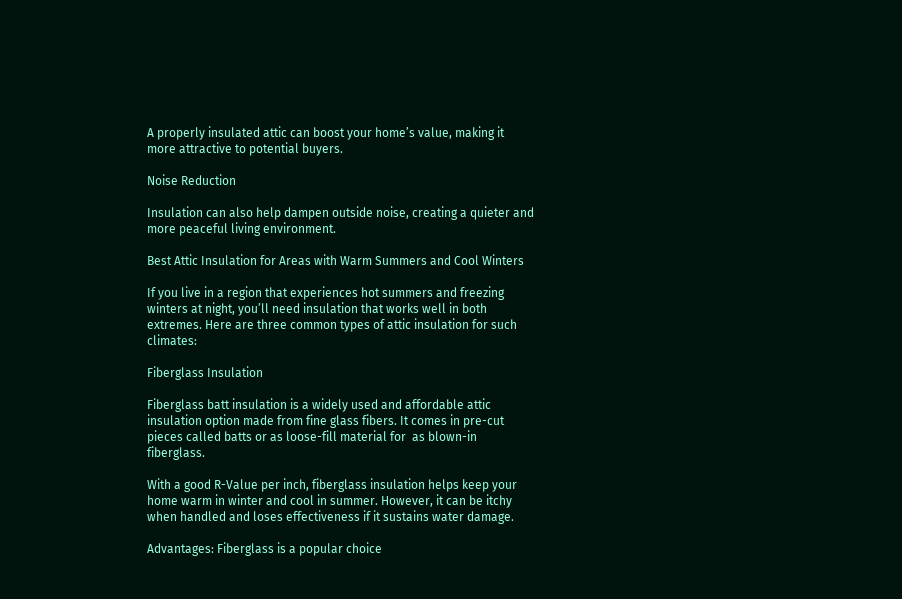A properly insulated attic can boost your home’s value, making it more attractive to potential buyers.

Noise Reduction

Insulation can also help dampen outside noise, creating a quieter and more peaceful living environment.

Best Attic Insulation for Areas with Warm Summers and Cool Winters

If you live in a region that experiences hot summers and freezing winters at night, you’ll need insulation that works well in both extremes. Here are three common types of attic insulation for such climates:

Fiberglass Insulation

Fiberglass batt insulation is a widely used and affordable attic insulation option made from fine glass fibers. It comes in pre-cut pieces called batts or as loose-fill material for  as blown-in fiberglass.

With a good R-Value per inch, fiberglass insulation helps keep your home warm in winter and cool in summer. However, it can be itchy when handled and loses effectiveness if it sustains water damage.

Advantages: Fiberglass is a popular choice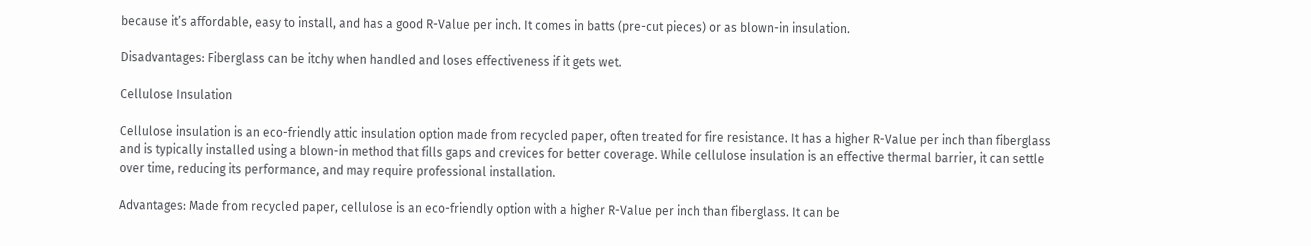because it’s affordable, easy to install, and has a good R-Value per inch. It comes in batts (pre-cut pieces) or as blown-in insulation.

Disadvantages: Fiberglass can be itchy when handled and loses effectiveness if it gets wet.

Cellulose Insulation

Cellulose insulation is an eco-friendly attic insulation option made from recycled paper, often treated for fire resistance. It has a higher R-Value per inch than fiberglass and is typically installed using a blown-in method that fills gaps and crevices for better coverage. While cellulose insulation is an effective thermal barrier, it can settle over time, reducing its performance, and may require professional installation.

Advantages: Made from recycled paper, cellulose is an eco-friendly option with a higher R-Value per inch than fiberglass. It can be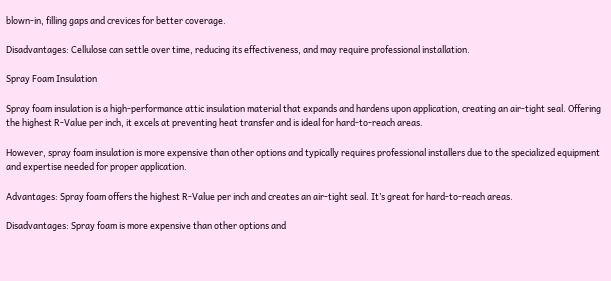blown-in, filling gaps and crevices for better coverage.

Disadvantages: Cellulose can settle over time, reducing its effectiveness, and may require professional installation.

Spray Foam Insulation

Spray foam insulation is a high-performance attic insulation material that expands and hardens upon application, creating an air-tight seal. Offering the highest R-Value per inch, it excels at preventing heat transfer and is ideal for hard-to-reach areas.

However, spray foam insulation is more expensive than other options and typically requires professional installers due to the specialized equipment and expertise needed for proper application.

Advantages: Spray foam offers the highest R-Value per inch and creates an air-tight seal. It’s great for hard-to-reach areas.

Disadvantages: Spray foam is more expensive than other options and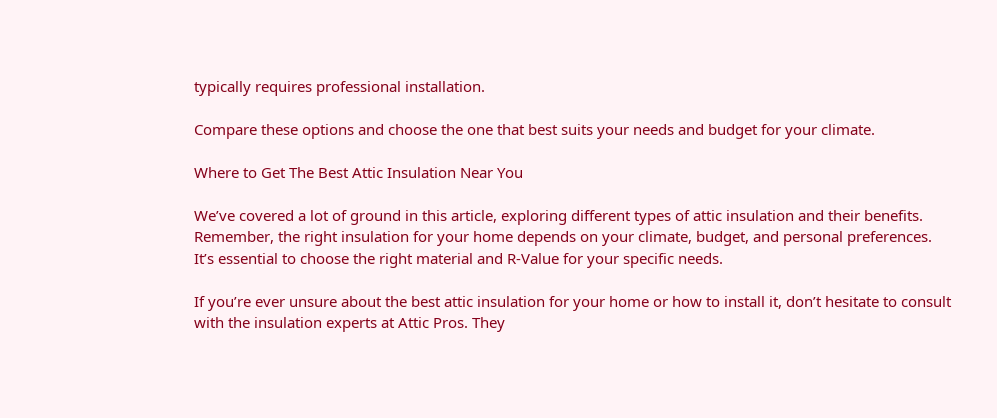typically requires professional installation.

Compare these options and choose the one that best suits your needs and budget for your climate.

Where to Get The Best Attic Insulation Near You

We’ve covered a lot of ground in this article, exploring different types of attic insulation and their benefits. Remember, the right insulation for your home depends on your climate, budget, and personal preferences. It’s essential to choose the right material and R-Value for your specific needs.

If you’re ever unsure about the best attic insulation for your home or how to install it, don’t hesitate to consult with the insulation experts at Attic Pros. They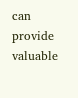can provide valuable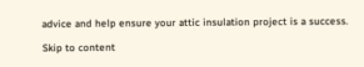advice and help ensure your attic insulation project is a success.

Skip to content